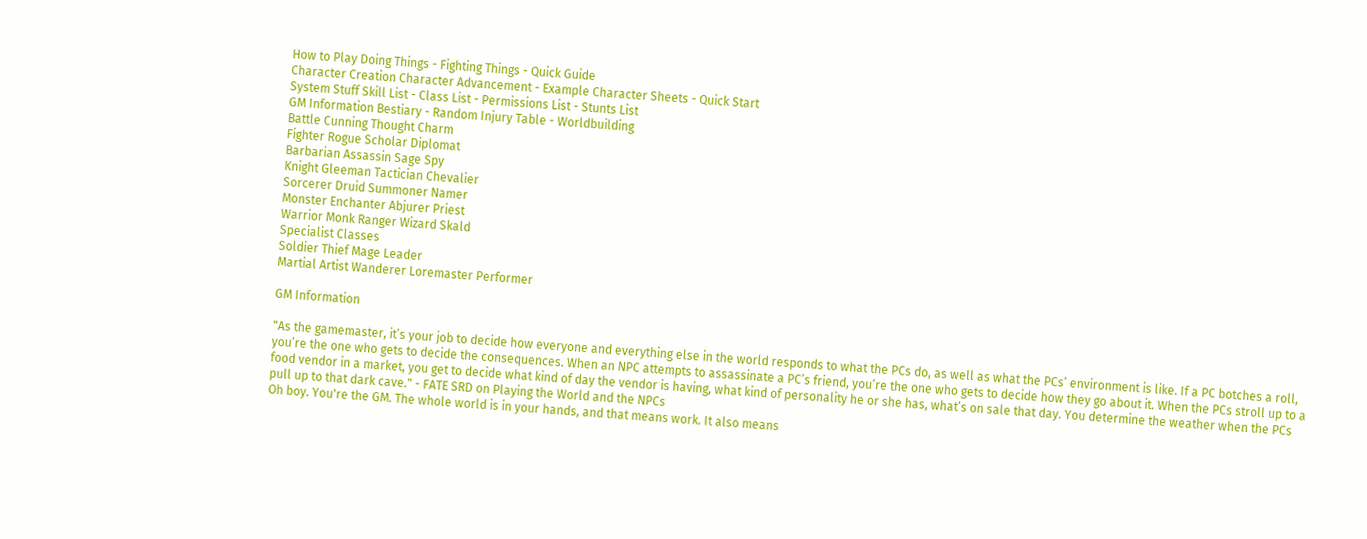How to Play Doing Things - Fighting Things - Quick Guide
Character Creation Character Advancement - Example Character Sheets - Quick Start
System Stuff Skill List - Class List - Permissions List - Stunts List
GM Information Bestiary - Random Injury Table - Worldbuilding
Battle Cunning Thought Charm
Fighter Rogue Scholar Diplomat
Barbarian Assassin Sage Spy
Knight Gleeman Tactician Chevalier
Sorcerer Druid Summoner Namer
Monster Enchanter Abjurer Priest
Warrior Monk Ranger Wizard Skald
Specialist Classes
Soldier Thief Mage Leader
Martial Artist Wanderer Loremaster Performer

GM Information

"As the gamemaster, it’s your job to decide how everyone and everything else in the world responds to what the PCs do, as well as what the PCs’ environment is like. If a PC botches a roll, you’re the one who gets to decide the consequences. When an NPC attempts to assassinate a PC’s friend, you’re the one who gets to decide how they go about it. When the PCs stroll up to a food vendor in a market, you get to decide what kind of day the vendor is having, what kind of personality he or she has, what’s on sale that day. You determine the weather when the PCs pull up to that dark cave." - FATE SRD on Playing the World and the NPCs
Oh boy. You're the GM. The whole world is in your hands, and that means work. It also means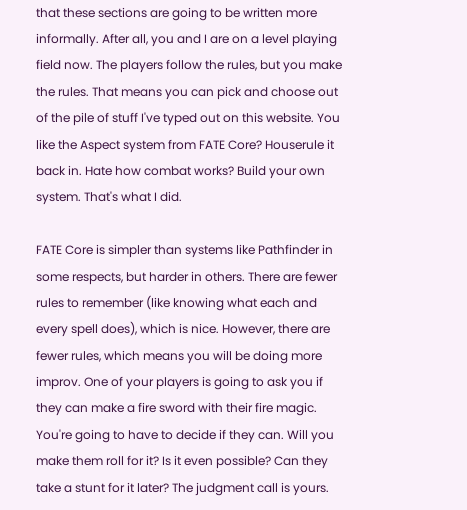that these sections are going to be written more informally. After all, you and I are on a level playing field now. The players follow the rules, but you make the rules. That means you can pick and choose out of the pile of stuff I've typed out on this website. You like the Aspect system from FATE Core? Houserule it back in. Hate how combat works? Build your own system. That's what I did.

FATE Core is simpler than systems like Pathfinder in some respects, but harder in others. There are fewer rules to remember (like knowing what each and every spell does), which is nice. However, there are fewer rules, which means you will be doing more improv. One of your players is going to ask you if they can make a fire sword with their fire magic. You're going to have to decide if they can. Will you make them roll for it? Is it even possible? Can they take a stunt for it later? The judgment call is yours.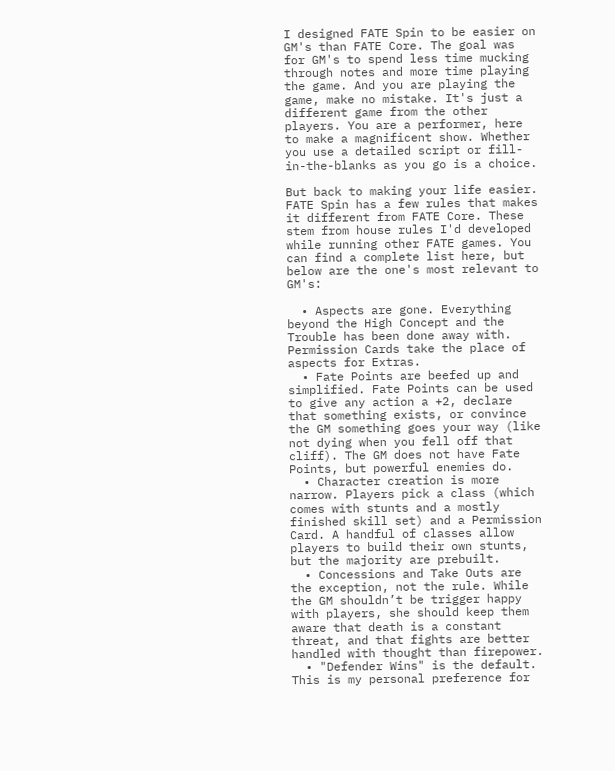I designed FATE Spin to be easier on GM's than FATE Core. The goal was for GM's to spend less time mucking through notes and more time playing the game. And you are playing the game, make no mistake. It's just a different game from the other players. You are a performer, here to make a magnificent show. Whether you use a detailed script or fill-in-the-blanks as you go is a choice.

But back to making your life easier. FATE Spin has a few rules that makes it different from FATE Core. These stem from house rules I'd developed while running other FATE games. You can find a complete list here, but below are the one's most relevant to GM's:

  • Aspects are gone. Everything beyond the High Concept and the Trouble has been done away with. Permission Cards take the place of aspects for Extras.
  • Fate Points are beefed up and simplified. Fate Points can be used to give any action a +2, declare that something exists, or convince the GM something goes your way (like not dying when you fell off that cliff). The GM does not have Fate Points, but powerful enemies do.
  • Character creation is more narrow. Players pick a class (which comes with stunts and a mostly finished skill set) and a Permission Card. A handful of classes allow players to build their own stunts, but the majority are prebuilt.
  • Concessions and Take Outs are the exception, not the rule. While the GM shouldn’t be trigger happy with players, she should keep them aware that death is a constant threat, and that fights are better handled with thought than firepower.
  • "Defender Wins" is the default. This is my personal preference for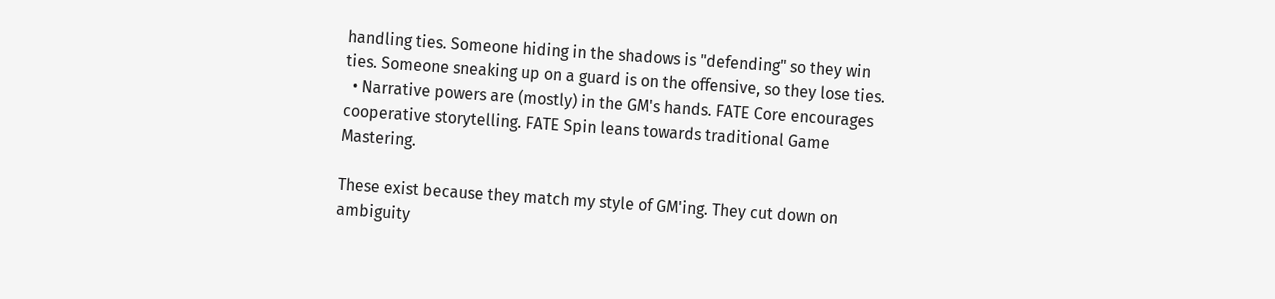handling ties. Someone hiding in the shadows is "defending" so they win ties. Someone sneaking up on a guard is on the offensive, so they lose ties.
  • Narrative powers are (mostly) in the GM's hands. FATE Core encourages cooperative storytelling. FATE Spin leans towards traditional Game Mastering.

These exist because they match my style of GM'ing. They cut down on ambiguity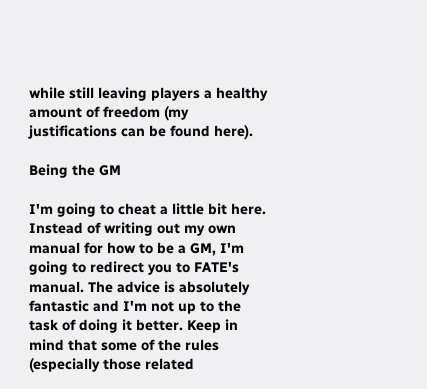while still leaving players a healthy amount of freedom (my justifications can be found here).

Being the GM

I'm going to cheat a little bit here. Instead of writing out my own manual for how to be a GM, I'm going to redirect you to FATE's manual. The advice is absolutely fantastic and I'm not up to the task of doing it better. Keep in mind that some of the rules (especially those related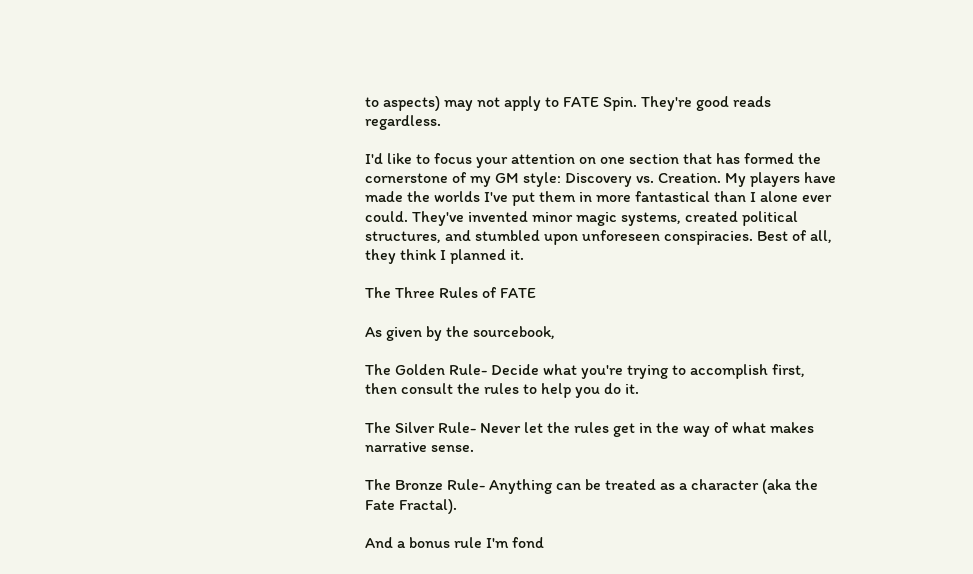to aspects) may not apply to FATE Spin. They're good reads regardless.

I'd like to focus your attention on one section that has formed the cornerstone of my GM style: Discovery vs. Creation. My players have made the worlds I've put them in more fantastical than I alone ever could. They've invented minor magic systems, created political structures, and stumbled upon unforeseen conspiracies. Best of all, they think I planned it.

The Three Rules of FATE

As given by the sourcebook,

The Golden Rule- Decide what you're trying to accomplish first, then consult the rules to help you do it.

The Silver Rule- Never let the rules get in the way of what makes narrative sense.

The Bronze Rule- Anything can be treated as a character (aka the Fate Fractal).

And a bonus rule I'm fond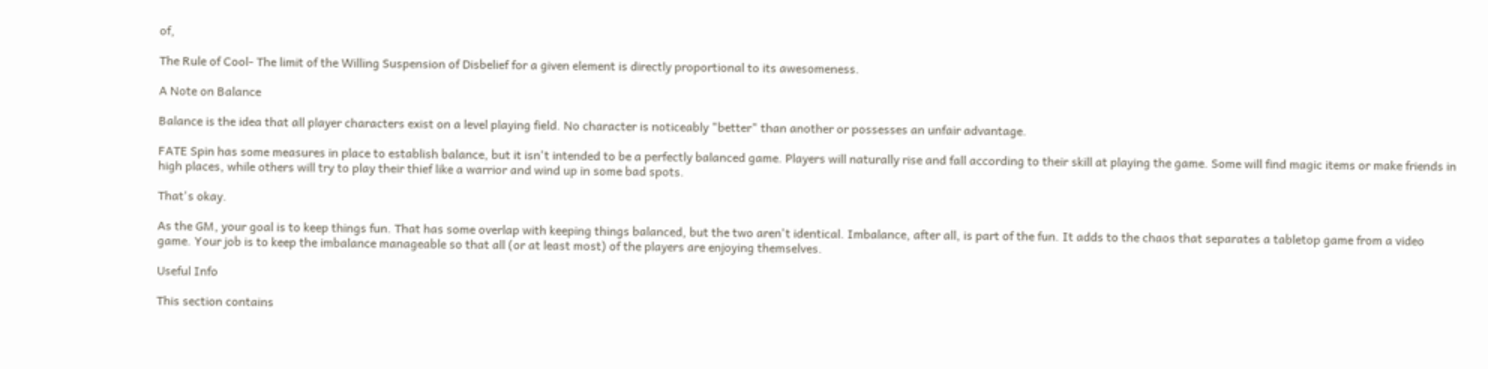of,

The Rule of Cool- The limit of the Willing Suspension of Disbelief for a given element is directly proportional to its awesomeness.

A Note on Balance

Balance is the idea that all player characters exist on a level playing field. No character is noticeably "better" than another or possesses an unfair advantage.

FATE Spin has some measures in place to establish balance, but it isn't intended to be a perfectly balanced game. Players will naturally rise and fall according to their skill at playing the game. Some will find magic items or make friends in high places, while others will try to play their thief like a warrior and wind up in some bad spots.

That's okay.

As the GM, your goal is to keep things fun. That has some overlap with keeping things balanced, but the two aren't identical. Imbalance, after all, is part of the fun. It adds to the chaos that separates a tabletop game from a video game. Your job is to keep the imbalance manageable so that all (or at least most) of the players are enjoying themselves.

Useful Info

This section contains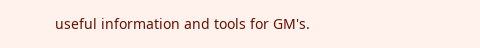useful information and tools for GM's.